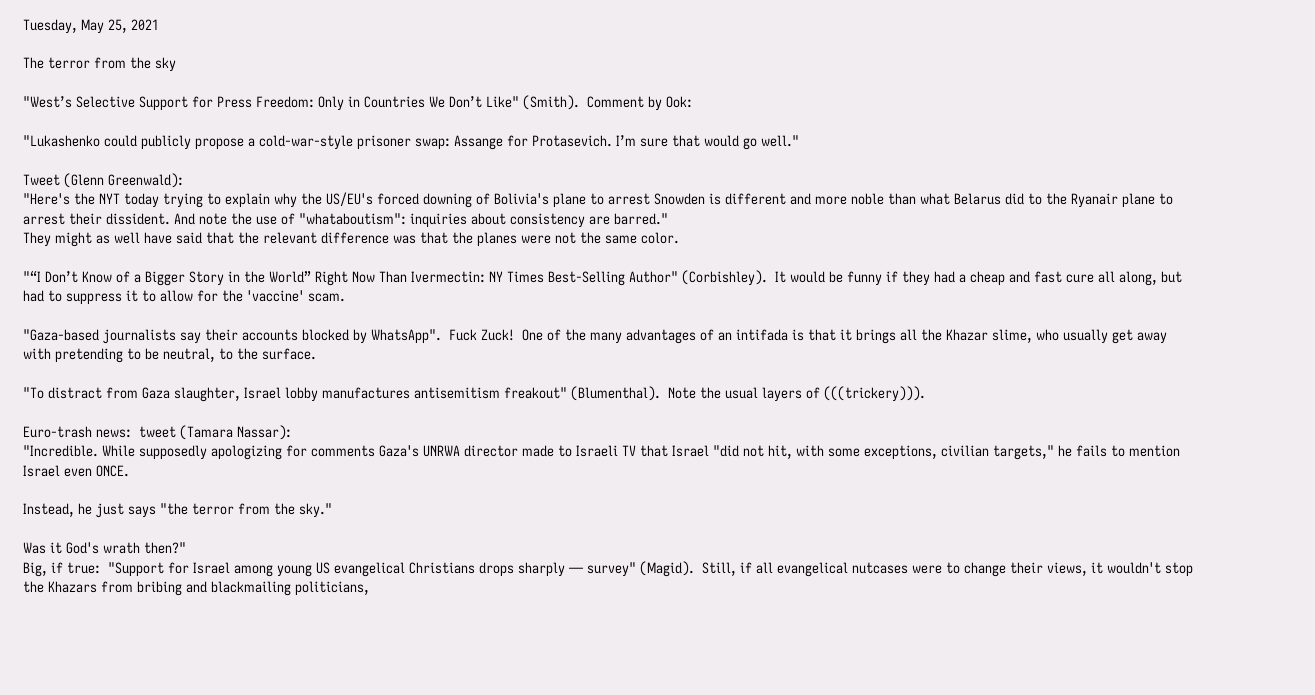Tuesday, May 25, 2021

The terror from the sky

"West’s Selective Support for Press Freedom: Only in Countries We Don’t Like" (Smith).  Comment by Ook:

"Lukashenko could publicly propose a cold-war-style prisoner swap: Assange for Protasevich. I’m sure that would go well."

Tweet (Glenn Greenwald):
"Here's the NYT today trying to explain why the US/EU's forced downing of Bolivia's plane to arrest Snowden is different and more noble than what Belarus did to the Ryanair plane to arrest their dissident. And note the use of "whataboutism": inquiries about consistency are barred."
They might as well have said that the relevant difference was that the planes were not the same color.

"“I Don’t Know of a Bigger Story in the World” Right Now Than Ivermectin: NY Times Best-Selling Author" (Corbishley).  It would be funny if they had a cheap and fast cure all along, but had to suppress it to allow for the 'vaccine' scam.

"Gaza-based journalists say their accounts blocked by WhatsApp".  Fuck Zuck!  One of the many advantages of an intifada is that it brings all the Khazar slime, who usually get away with pretending to be neutral, to the surface.

"To distract from Gaza slaughter, Israel lobby manufactures antisemitism freakout" (Blumenthal).  Note the usual layers of (((trickery))).

Euro-trash news:  tweet (Tamara Nassar):
"Incredible. While supposedly apologizing for comments Gaza's UNRWA director made to Israeli TV that Israel "did not hit, with some exceptions, civilian targets," he fails to mention Israel even ONCE.

Instead, he just says "the terror from the sky."

Was it God's wrath then?"
Big, if true:  "Support for Israel among young US evangelical Christians drops sharply — survey" (Magid).  Still, if all evangelical nutcases were to change their views, it wouldn't stop the Khazars from bribing and blackmailing politicians,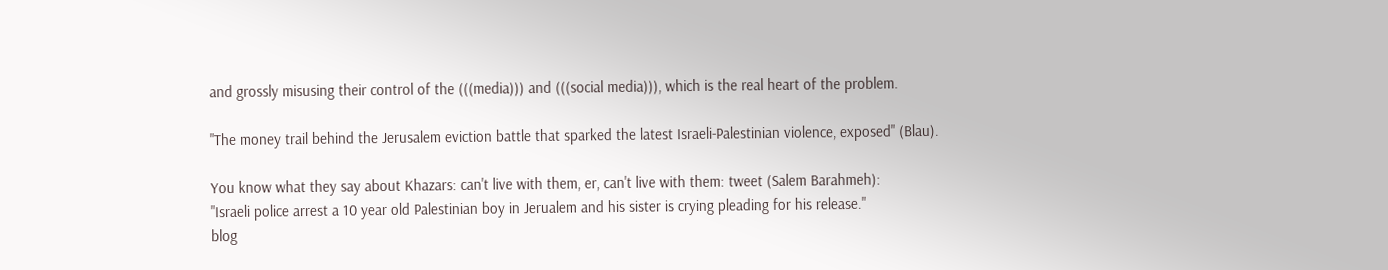and grossly misusing their control of the (((media))) and (((social media))), which is the real heart of the problem.

"The money trail behind the Jerusalem eviction battle that sparked the latest Israeli-Palestinian violence, exposed" (Blau).

You know what they say about Khazars: can't live with them, er, can't live with them: tweet (Salem Barahmeh):
"Israeli police arrest a 10 year old Palestinian boy in Jerualem and his sister is crying pleading for his release."
blog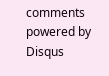comments powered by Disqus